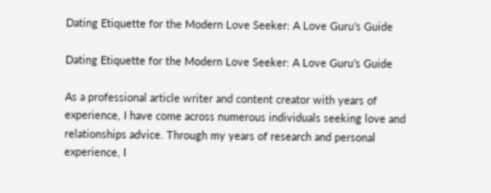Dating Etiquette for the Modern Love Seeker: A Love Guru’s Guide

Dating Etiquette for the Modern Love Seeker: A Love Guru’s Guide

As a professional article writer and content creator with years of experience, I have come across numerous individuals seeking love and relationships advice. Through my years of research and personal experience, I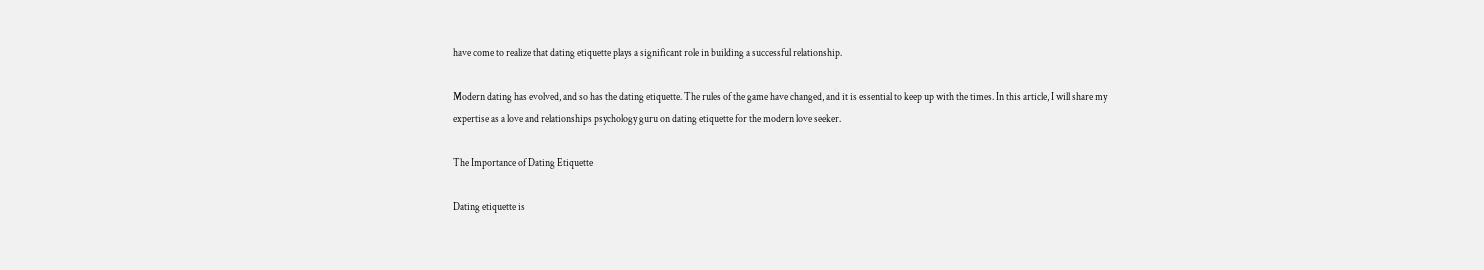have come to realize that dating etiquette plays a significant role in building a successful relationship.

Modern dating has evolved, and so has the dating etiquette. The rules of the game have changed, and it is essential to keep up with the times. In this article, I will share my expertise as a love and relationships psychology guru on dating etiquette for the modern love seeker.

The Importance of Dating Etiquette

Dating etiquette is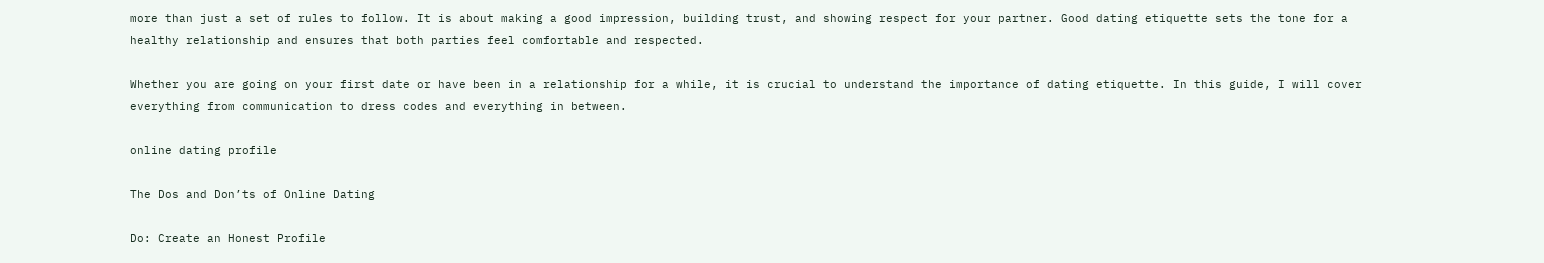more than just a set of rules to follow. It is about making a good impression, building trust, and showing respect for your partner. Good dating etiquette sets the tone for a healthy relationship and ensures that both parties feel comfortable and respected.

Whether you are going on your first date or have been in a relationship for a while, it is crucial to understand the importance of dating etiquette. In this guide, I will cover everything from communication to dress codes and everything in between.

online dating profile

The Dos and Don’ts of Online Dating

Do: Create an Honest Profile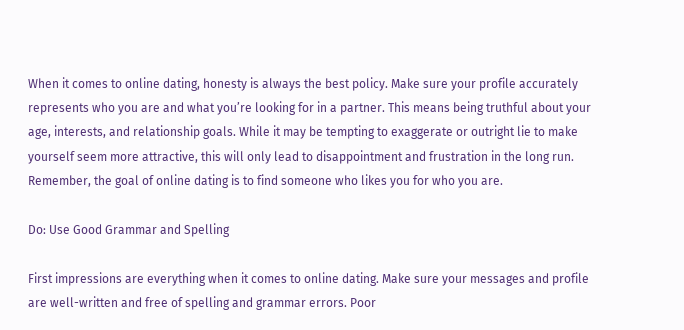When it comes to online dating, honesty is always the best policy. Make sure your profile accurately represents who you are and what you’re looking for in a partner. This means being truthful about your age, interests, and relationship goals. While it may be tempting to exaggerate or outright lie to make yourself seem more attractive, this will only lead to disappointment and frustration in the long run. Remember, the goal of online dating is to find someone who likes you for who you are.

Do: Use Good Grammar and Spelling

First impressions are everything when it comes to online dating. Make sure your messages and profile are well-written and free of spelling and grammar errors. Poor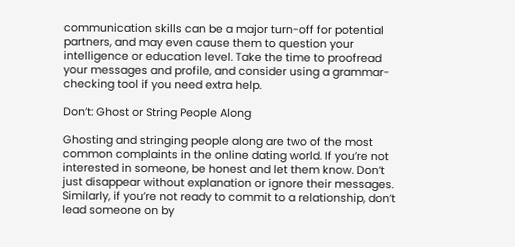communication skills can be a major turn-off for potential partners, and may even cause them to question your intelligence or education level. Take the time to proofread your messages and profile, and consider using a grammar-checking tool if you need extra help.

Don’t: Ghost or String People Along

Ghosting and stringing people along are two of the most common complaints in the online dating world. If you’re not interested in someone, be honest and let them know. Don’t just disappear without explanation or ignore their messages. Similarly, if you’re not ready to commit to a relationship, don’t lead someone on by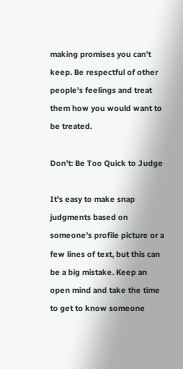making promises you can’t keep. Be respectful of other people’s feelings and treat them how you would want to be treated.

Don’t: Be Too Quick to Judge

It’s easy to make snap judgments based on someone’s profile picture or a few lines of text, but this can be a big mistake. Keep an open mind and take the time to get to know someone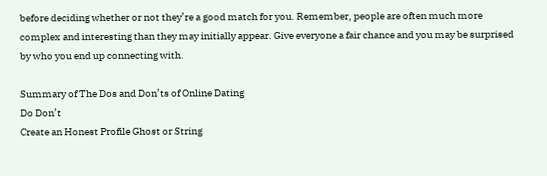before deciding whether or not they’re a good match for you. Remember, people are often much more complex and interesting than they may initially appear. Give everyone a fair chance and you may be surprised by who you end up connecting with.

Summary of The Dos and Don’ts of Online Dating
Do Don’t
Create an Honest Profile Ghost or String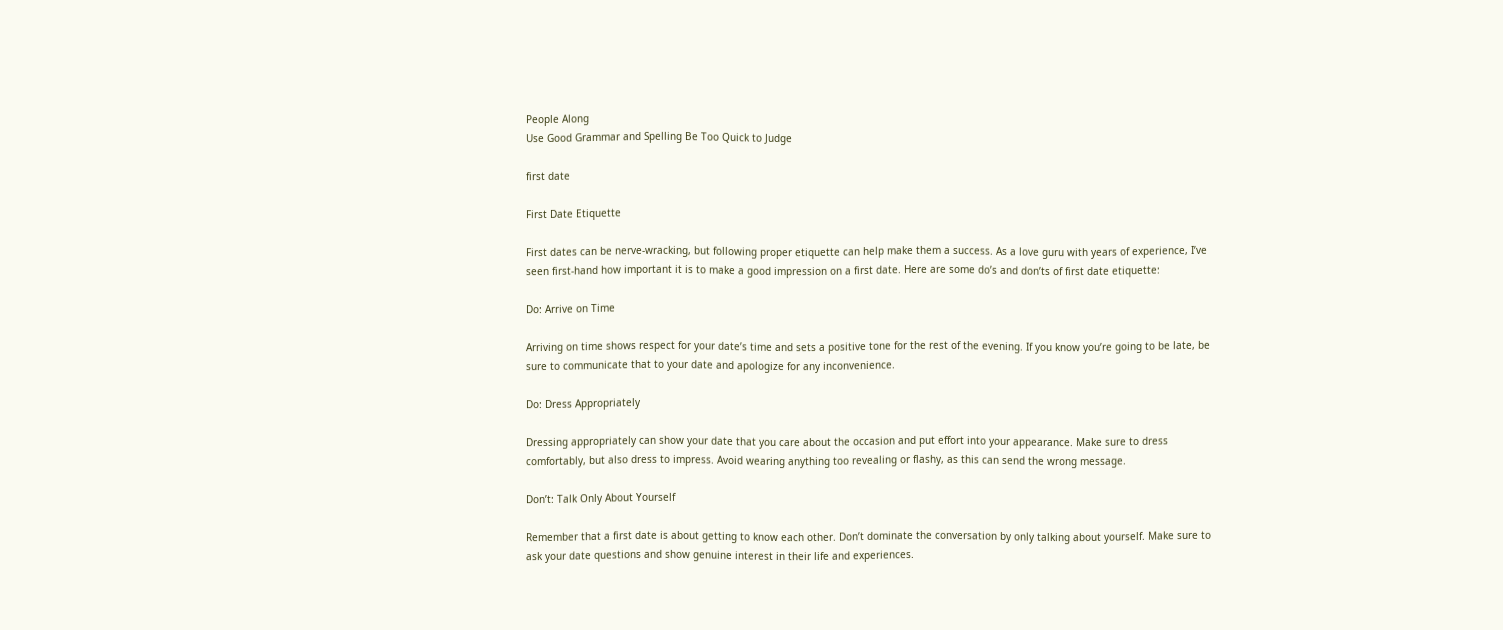People Along
Use Good Grammar and Spelling Be Too Quick to Judge

first date

First Date Etiquette

First dates can be nerve-wracking, but following proper etiquette can help make them a success. As a love guru with years of experience, I’ve seen first-hand how important it is to make a good impression on a first date. Here are some do’s and don’ts of first date etiquette:

Do: Arrive on Time

Arriving on time shows respect for your date’s time and sets a positive tone for the rest of the evening. If you know you’re going to be late, be sure to communicate that to your date and apologize for any inconvenience.

Do: Dress Appropriately

Dressing appropriately can show your date that you care about the occasion and put effort into your appearance. Make sure to dress comfortably, but also dress to impress. Avoid wearing anything too revealing or flashy, as this can send the wrong message.

Don’t: Talk Only About Yourself

Remember that a first date is about getting to know each other. Don’t dominate the conversation by only talking about yourself. Make sure to ask your date questions and show genuine interest in their life and experiences.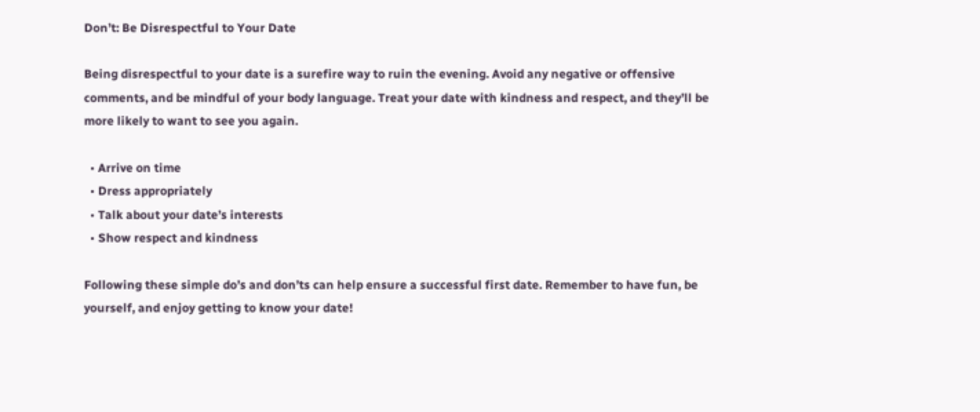Don’t: Be Disrespectful to Your Date

Being disrespectful to your date is a surefire way to ruin the evening. Avoid any negative or offensive comments, and be mindful of your body language. Treat your date with kindness and respect, and they’ll be more likely to want to see you again.

  • Arrive on time
  • Dress appropriately
  • Talk about your date’s interests
  • Show respect and kindness

Following these simple do’s and don’ts can help ensure a successful first date. Remember to have fun, be yourself, and enjoy getting to know your date!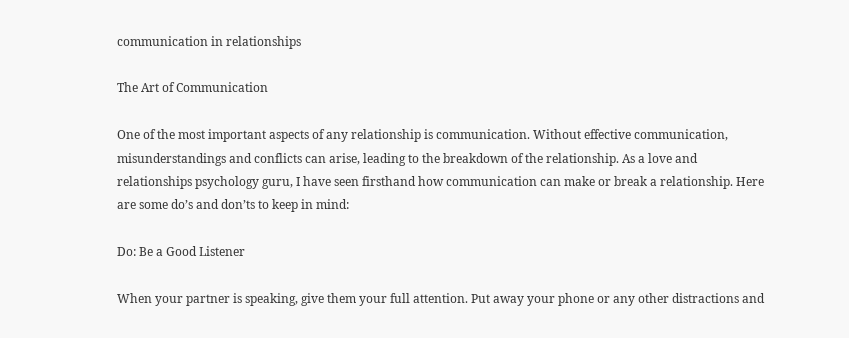communication in relationships

The Art of Communication

One of the most important aspects of any relationship is communication. Without effective communication, misunderstandings and conflicts can arise, leading to the breakdown of the relationship. As a love and relationships psychology guru, I have seen firsthand how communication can make or break a relationship. Here are some do’s and don’ts to keep in mind:

Do: Be a Good Listener

When your partner is speaking, give them your full attention. Put away your phone or any other distractions and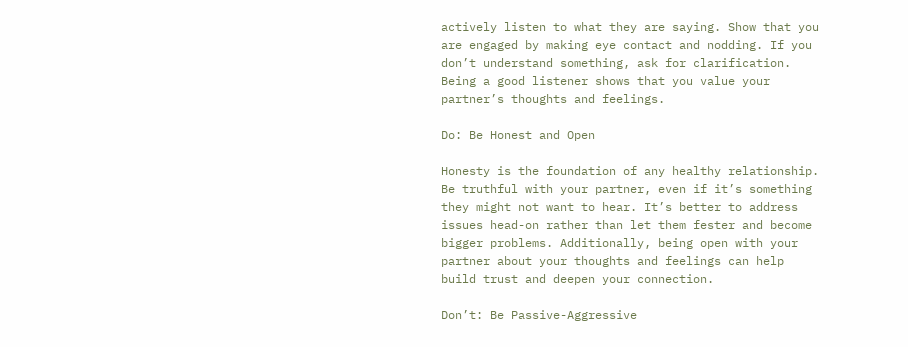actively listen to what they are saying. Show that you are engaged by making eye contact and nodding. If you don’t understand something, ask for clarification. Being a good listener shows that you value your partner’s thoughts and feelings.

Do: Be Honest and Open

Honesty is the foundation of any healthy relationship. Be truthful with your partner, even if it’s something they might not want to hear. It’s better to address issues head-on rather than let them fester and become bigger problems. Additionally, being open with your partner about your thoughts and feelings can help build trust and deepen your connection.

Don’t: Be Passive-Aggressive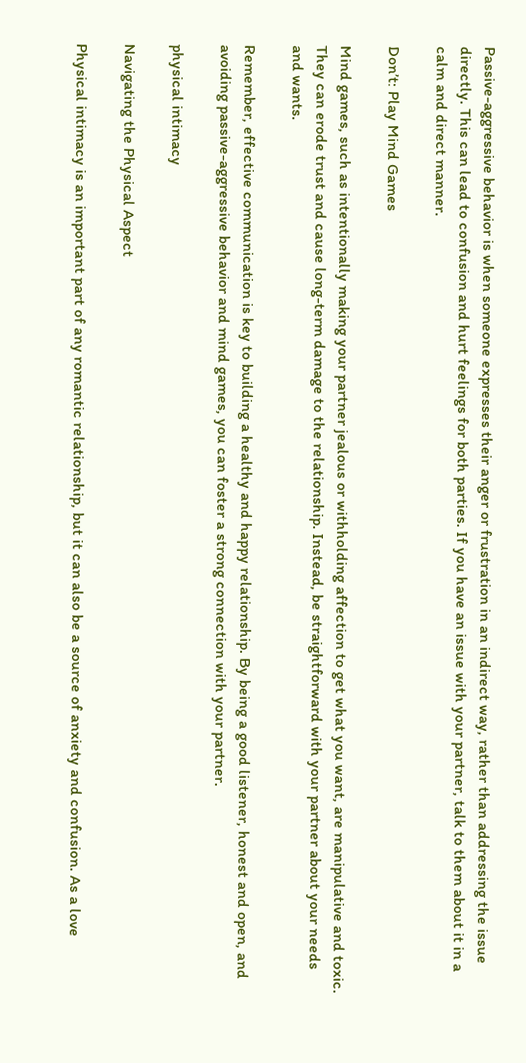Passive-aggressive behavior is when someone expresses their anger or frustration in an indirect way, rather than addressing the issue directly. This can lead to confusion and hurt feelings for both parties. If you have an issue with your partner, talk to them about it in a calm and direct manner.

Don’t: Play Mind Games

Mind games, such as intentionally making your partner jealous or withholding affection to get what you want, are manipulative and toxic. They can erode trust and cause long-term damage to the relationship. Instead, be straightforward with your partner about your needs and wants.

Remember, effective communication is key to building a healthy and happy relationship. By being a good listener, honest and open, and avoiding passive-aggressive behavior and mind games, you can foster a strong connection with your partner.

physical intimacy

Navigating the Physical Aspect

Physical intimacy is an important part of any romantic relationship, but it can also be a source of anxiety and confusion. As a love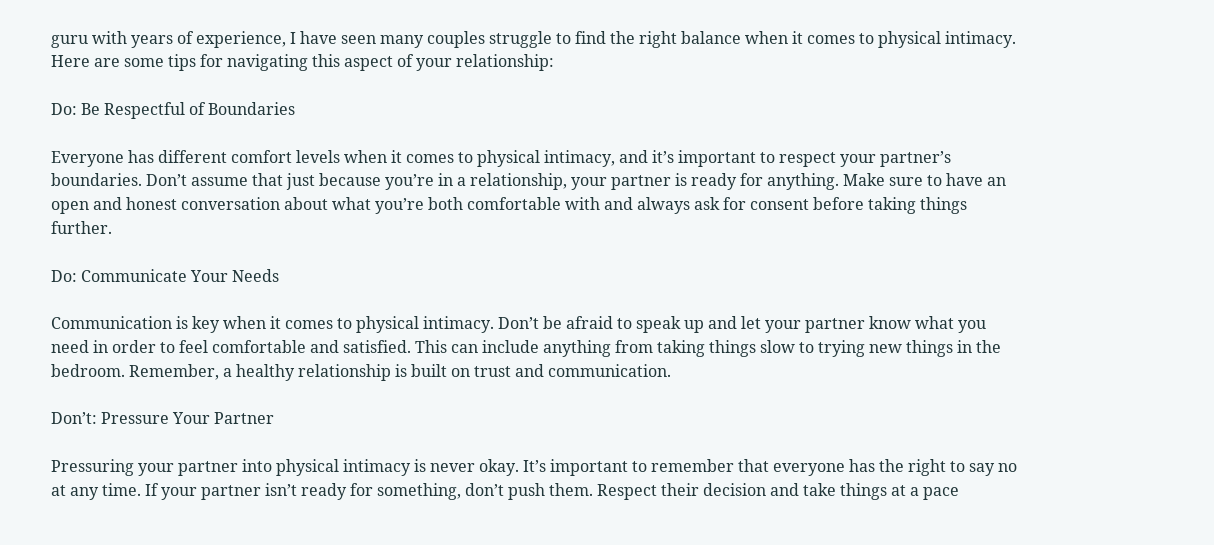guru with years of experience, I have seen many couples struggle to find the right balance when it comes to physical intimacy. Here are some tips for navigating this aspect of your relationship:

Do: Be Respectful of Boundaries

Everyone has different comfort levels when it comes to physical intimacy, and it’s important to respect your partner’s boundaries. Don’t assume that just because you’re in a relationship, your partner is ready for anything. Make sure to have an open and honest conversation about what you’re both comfortable with and always ask for consent before taking things further.

Do: Communicate Your Needs

Communication is key when it comes to physical intimacy. Don’t be afraid to speak up and let your partner know what you need in order to feel comfortable and satisfied. This can include anything from taking things slow to trying new things in the bedroom. Remember, a healthy relationship is built on trust and communication.

Don’t: Pressure Your Partner

Pressuring your partner into physical intimacy is never okay. It’s important to remember that everyone has the right to say no at any time. If your partner isn’t ready for something, don’t push them. Respect their decision and take things at a pace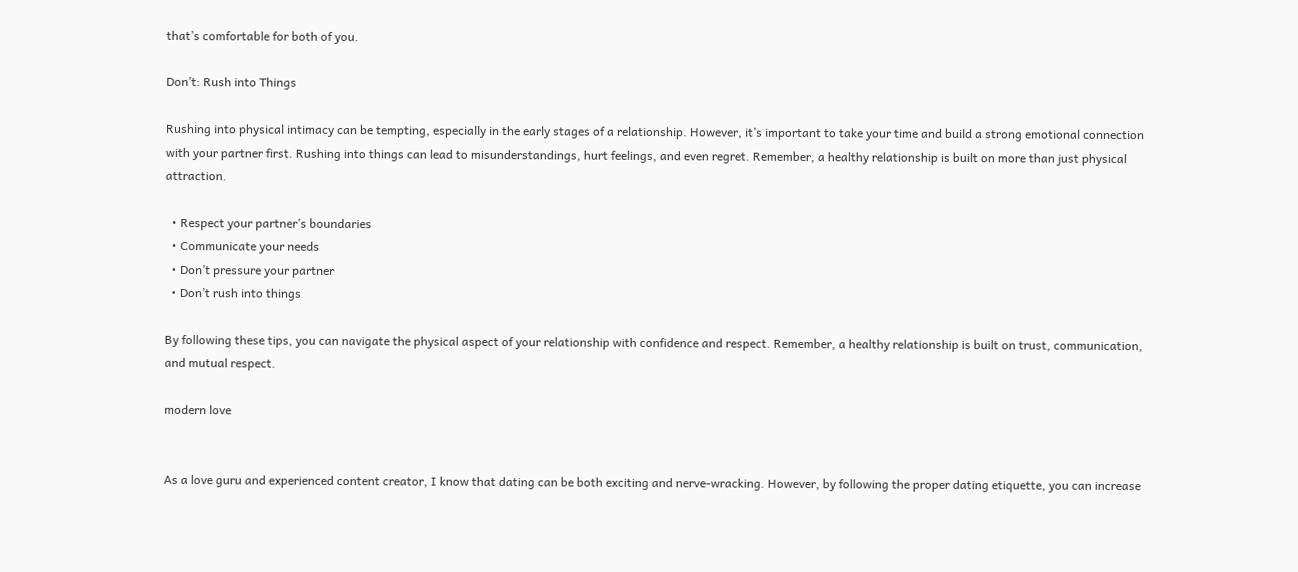that’s comfortable for both of you.

Don’t: Rush into Things

Rushing into physical intimacy can be tempting, especially in the early stages of a relationship. However, it’s important to take your time and build a strong emotional connection with your partner first. Rushing into things can lead to misunderstandings, hurt feelings, and even regret. Remember, a healthy relationship is built on more than just physical attraction.

  • Respect your partner’s boundaries
  • Communicate your needs
  • Don’t pressure your partner
  • Don’t rush into things

By following these tips, you can navigate the physical aspect of your relationship with confidence and respect. Remember, a healthy relationship is built on trust, communication, and mutual respect.

modern love


As a love guru and experienced content creator, I know that dating can be both exciting and nerve-wracking. However, by following the proper dating etiquette, you can increase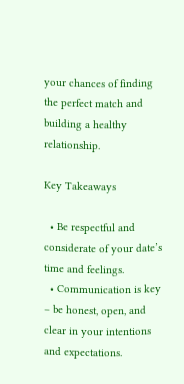your chances of finding the perfect match and building a healthy relationship.

Key Takeaways

  • Be respectful and considerate of your date’s time and feelings.
  • Communication is key – be honest, open, and clear in your intentions and expectations.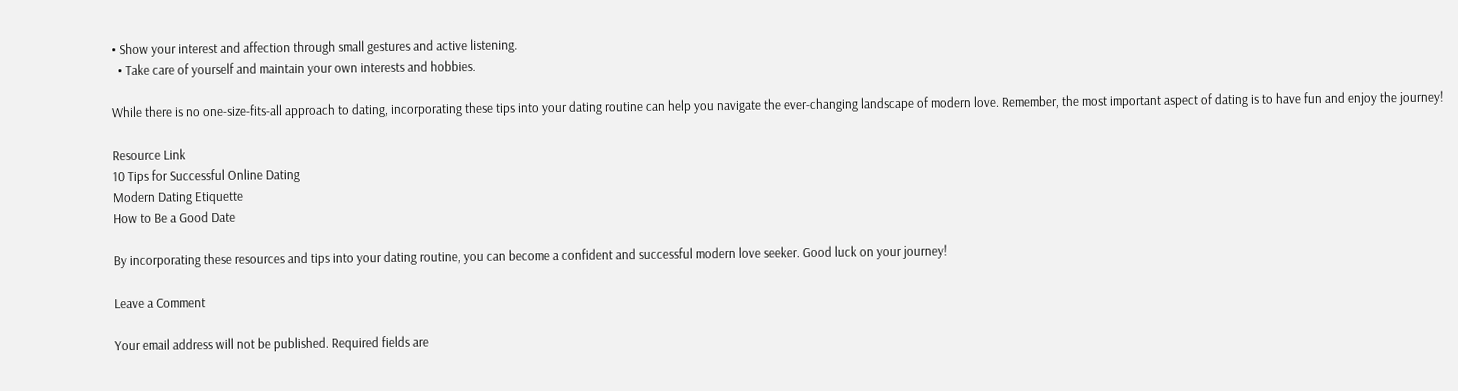• Show your interest and affection through small gestures and active listening.
  • Take care of yourself and maintain your own interests and hobbies.

While there is no one-size-fits-all approach to dating, incorporating these tips into your dating routine can help you navigate the ever-changing landscape of modern love. Remember, the most important aspect of dating is to have fun and enjoy the journey!

Resource Link
10 Tips for Successful Online Dating
Modern Dating Etiquette
How to Be a Good Date

By incorporating these resources and tips into your dating routine, you can become a confident and successful modern love seeker. Good luck on your journey!

Leave a Comment

Your email address will not be published. Required fields are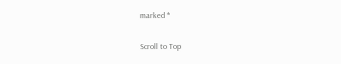marked *

Scroll to Top